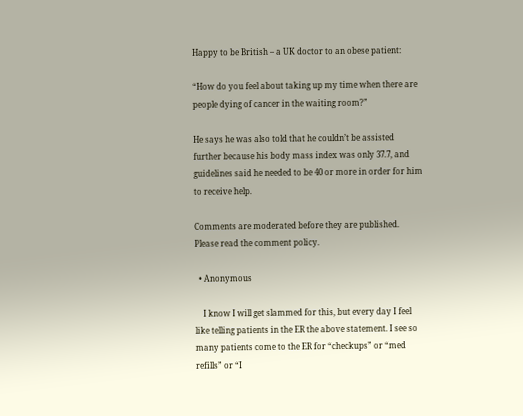Happy to be British – a UK doctor to an obese patient:

“How do you feel about taking up my time when there are people dying of cancer in the waiting room?”

He says he was also told that he couldn’t be assisted further because his body mass index was only 37.7, and guidelines said he needed to be 40 or more in order for him to receive help.

Comments are moderated before they are published. Please read the comment policy.

  • Anonymous

    I know I will get slammed for this, but every day I feel like telling patients in the ER the above statement. I see so many patients come to the ER for “checkups” or “med refills” or “I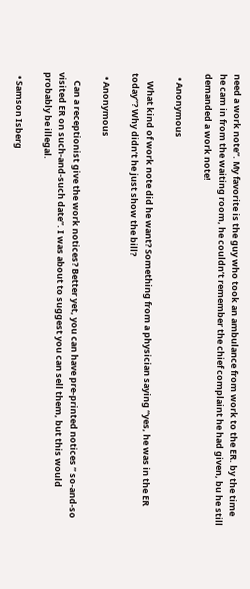need a work note”. My favorite is the guy who took an ambulance from work to the ER. by the time he cam in from the waiting room, he couldn’t remember the chief complaint he had given, bu he still demanded a work note!

  • Anonymous

    What kind of work note did he want? Something from a physician saying “yes, he was in the ER today”? Why didn’t he just show the bill?

  • Anonymous

    Can a receptionist give the work notices? Better yet, you can have pre-printed notices ” so-and-so visited ER on such-and-such date”. I was about to suggest you can sell them, but this would probably be illegal.

  • Samson Isberg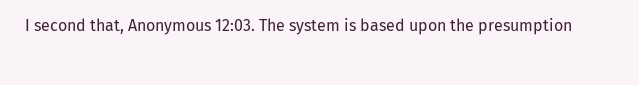I second that, Anonymous 12:03. The system is based upon the presumption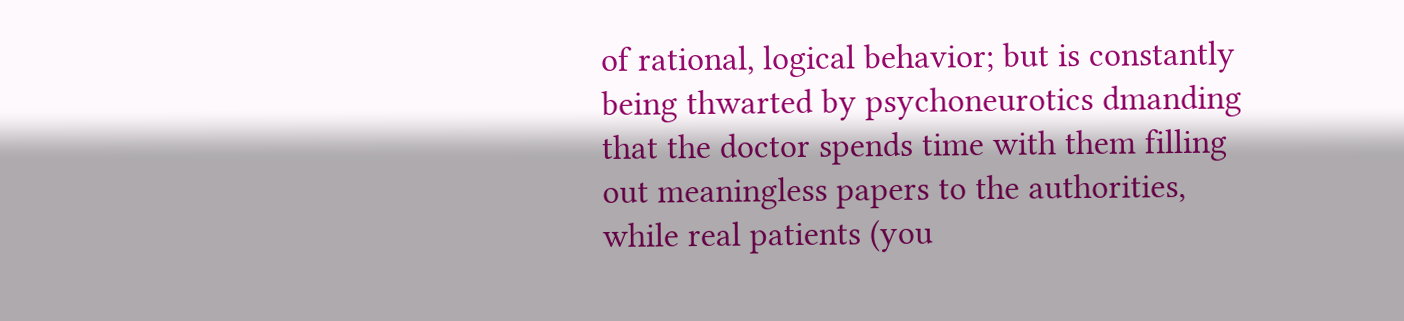of rational, logical behavior; but is constantly being thwarted by psychoneurotics dmanding that the doctor spends time with them filling out meaningless papers to the authorities, while real patients (you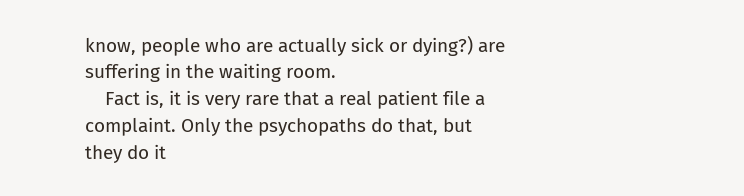know, people who are actually sick or dying?) are suffering in the waiting room.
    Fact is, it is very rare that a real patient file a complaint. Only the psychopaths do that, but they do it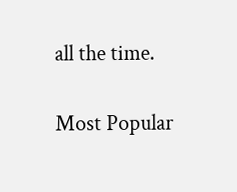all the time.

Most Popular